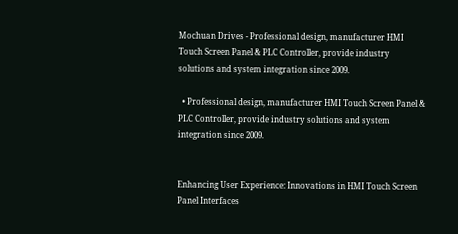Mochuan Drives - Professional design, manufacturer HMI Touch Screen Panel & PLC Controller, provide industry solutions and system integration since 2009.

  • Professional design, manufacturer HMI Touch Screen Panel & PLC Controller, provide industry solutions and system integration since 2009.


Enhancing User Experience: Innovations in HMI Touch Screen Panel Interfaces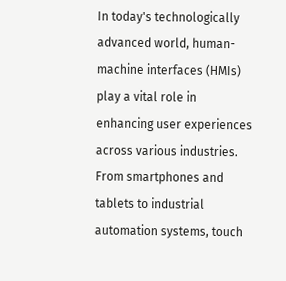In today's technologically advanced world, human-machine interfaces (HMIs) play a vital role in enhancing user experiences across various industries. From smartphones and tablets to industrial automation systems, touch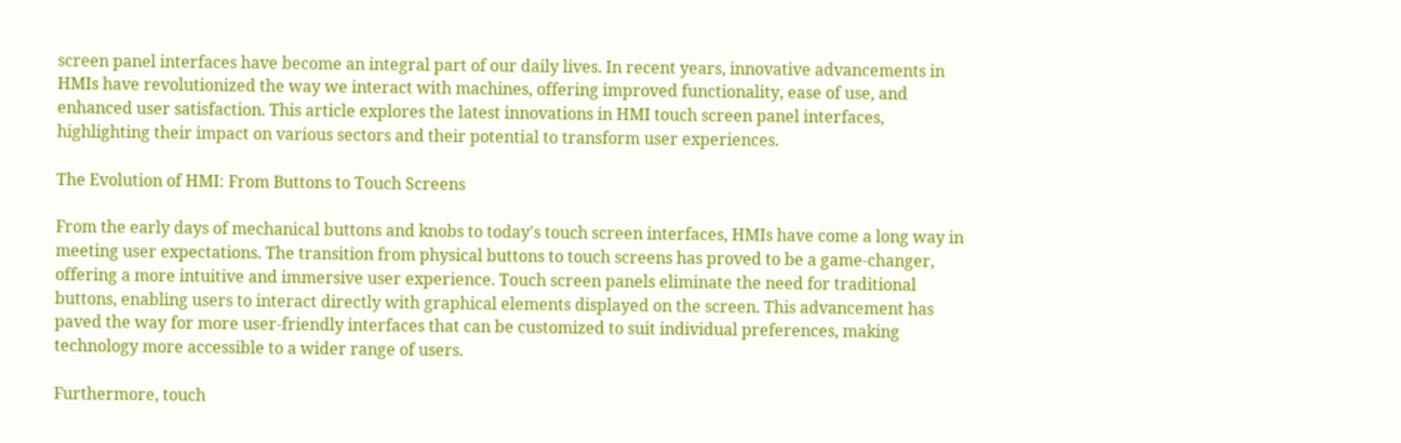screen panel interfaces have become an integral part of our daily lives. In recent years, innovative advancements in HMIs have revolutionized the way we interact with machines, offering improved functionality, ease of use, and enhanced user satisfaction. This article explores the latest innovations in HMI touch screen panel interfaces, highlighting their impact on various sectors and their potential to transform user experiences.

The Evolution of HMI: From Buttons to Touch Screens

From the early days of mechanical buttons and knobs to today's touch screen interfaces, HMIs have come a long way in meeting user expectations. The transition from physical buttons to touch screens has proved to be a game-changer, offering a more intuitive and immersive user experience. Touch screen panels eliminate the need for traditional buttons, enabling users to interact directly with graphical elements displayed on the screen. This advancement has paved the way for more user-friendly interfaces that can be customized to suit individual preferences, making technology more accessible to a wider range of users.

Furthermore, touch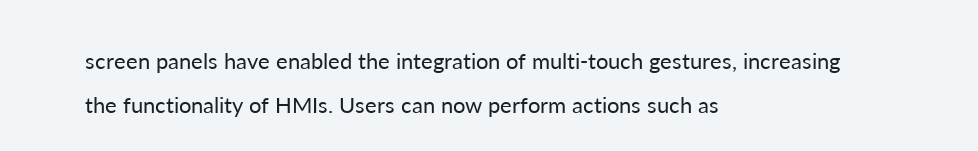screen panels have enabled the integration of multi-touch gestures, increasing the functionality of HMIs. Users can now perform actions such as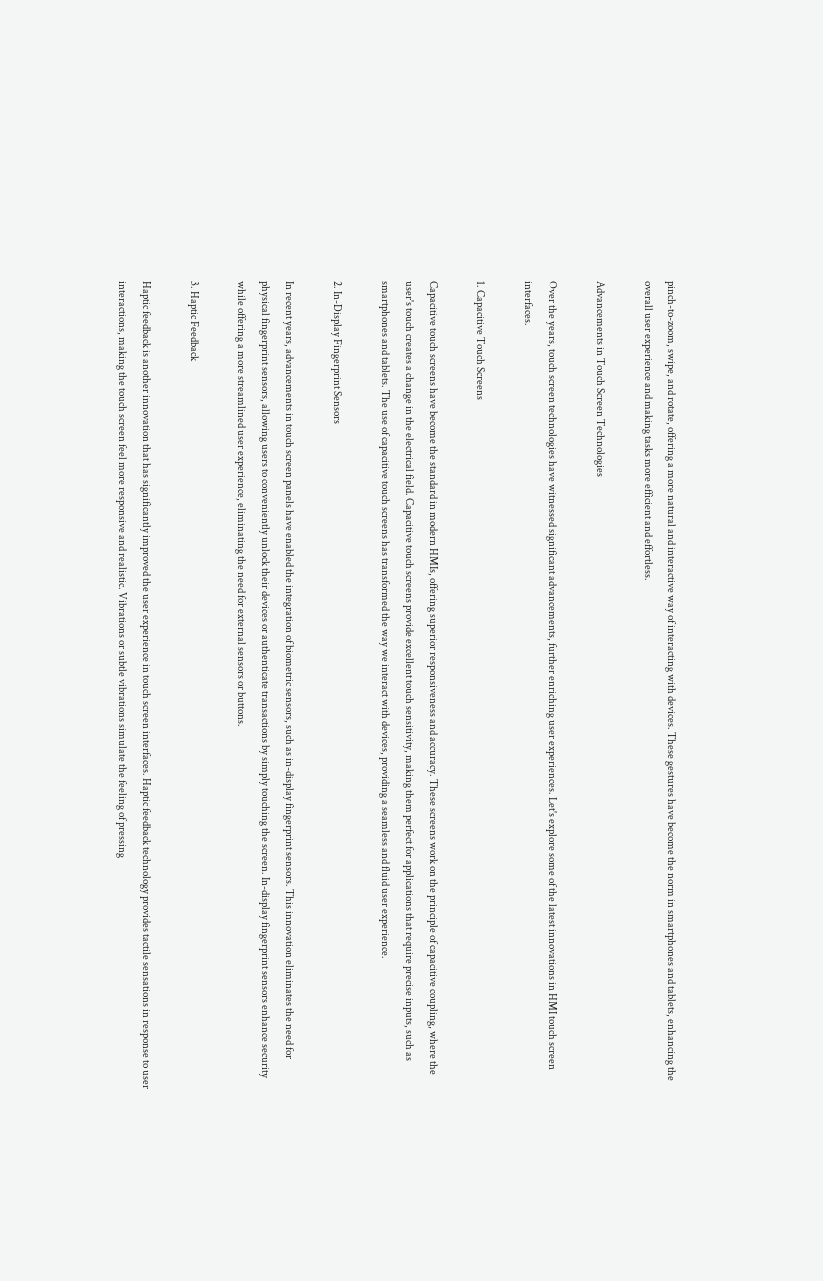pinch-to-zoom, swipe, and rotate, offering a more natural and interactive way of interacting with devices. These gestures have become the norm in smartphones and tablets, enhancing the overall user experience and making tasks more efficient and effortless.

Advancements in Touch Screen Technologies

Over the years, touch screen technologies have witnessed significant advancements, further enriching user experiences. Let's explore some of the latest innovations in HMI touch screen interfaces.

1. Capacitive Touch Screens

Capacitive touch screens have become the standard in modern HMIs, offering superior responsiveness and accuracy. These screens work on the principle of capacitive coupling, where the user's touch creates a change in the electrical field. Capacitive touch screens provide excellent touch sensitivity, making them perfect for applications that require precise inputs, such as smartphones and tablets. The use of capacitive touch screens has transformed the way we interact with devices, providing a seamless and fluid user experience.

2. In-Display Fingerprint Sensors

In recent years, advancements in touch screen panels have enabled the integration of biometric sensors, such as in-display fingerprint sensors. This innovation eliminates the need for physical fingerprint sensors, allowing users to conveniently unlock their devices or authenticate transactions by simply touching the screen. In-display fingerprint sensors enhance security while offering a more streamlined user experience, eliminating the need for external sensors or buttons.

3. Haptic Feedback

Haptic feedback is another innovation that has significantly improved the user experience in touch screen interfaces. Haptic feedback technology provides tactile sensations in response to user interactions, making the touch screen feel more responsive and realistic. Vibrations or subtle vibrations simulate the feeling of pressing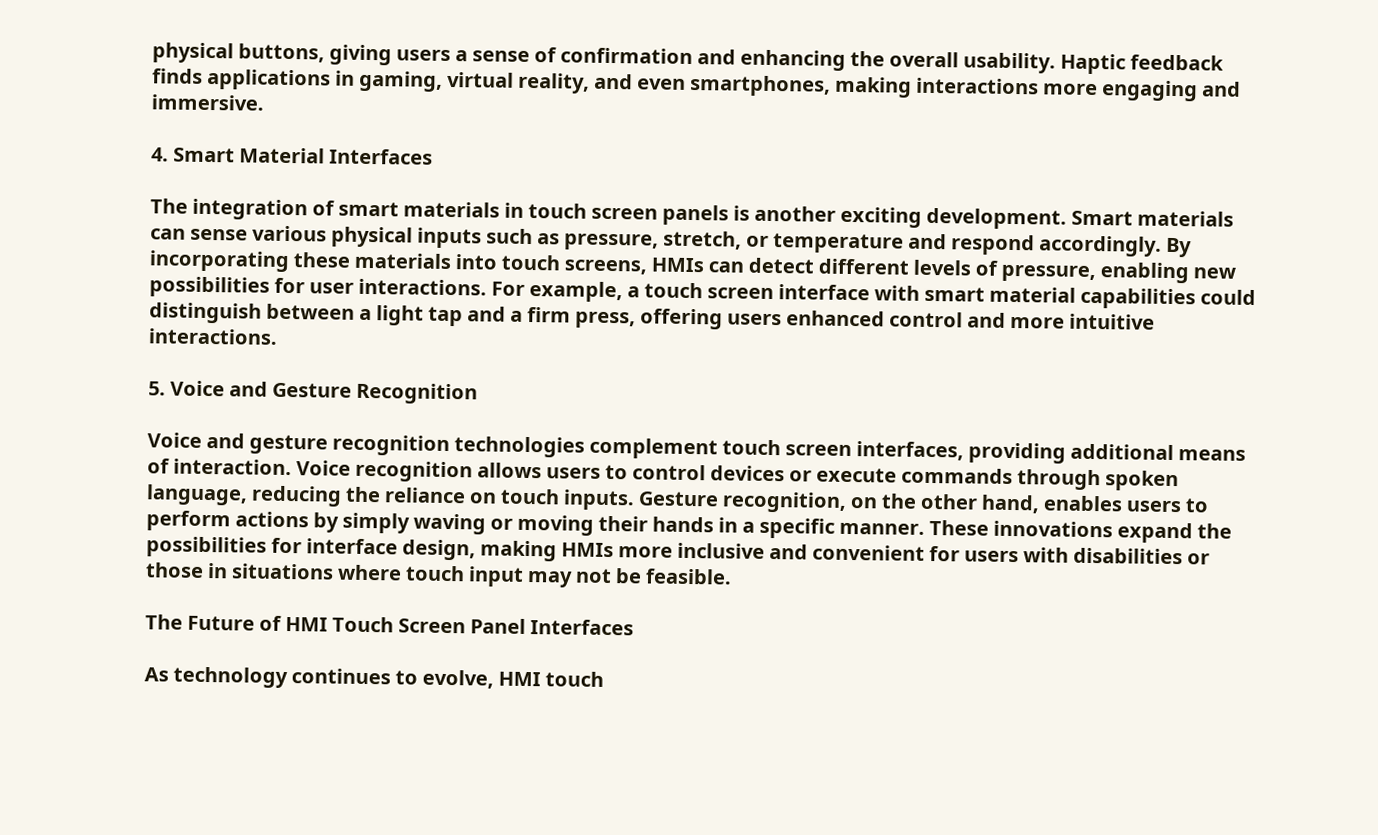physical buttons, giving users a sense of confirmation and enhancing the overall usability. Haptic feedback finds applications in gaming, virtual reality, and even smartphones, making interactions more engaging and immersive.

4. Smart Material Interfaces

The integration of smart materials in touch screen panels is another exciting development. Smart materials can sense various physical inputs such as pressure, stretch, or temperature and respond accordingly. By incorporating these materials into touch screens, HMIs can detect different levels of pressure, enabling new possibilities for user interactions. For example, a touch screen interface with smart material capabilities could distinguish between a light tap and a firm press, offering users enhanced control and more intuitive interactions.

5. Voice and Gesture Recognition

Voice and gesture recognition technologies complement touch screen interfaces, providing additional means of interaction. Voice recognition allows users to control devices or execute commands through spoken language, reducing the reliance on touch inputs. Gesture recognition, on the other hand, enables users to perform actions by simply waving or moving their hands in a specific manner. These innovations expand the possibilities for interface design, making HMIs more inclusive and convenient for users with disabilities or those in situations where touch input may not be feasible.

The Future of HMI Touch Screen Panel Interfaces

As technology continues to evolve, HMI touch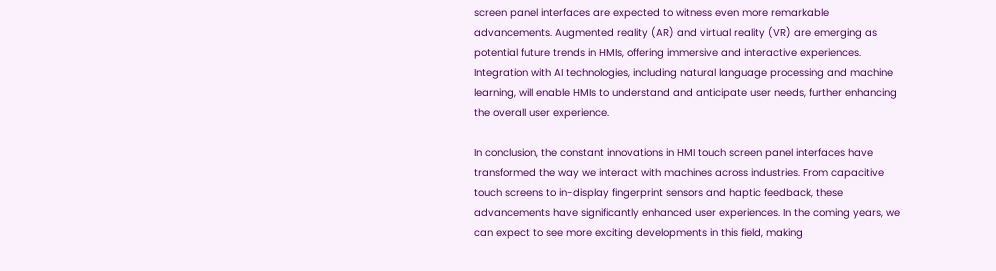screen panel interfaces are expected to witness even more remarkable advancements. Augmented reality (AR) and virtual reality (VR) are emerging as potential future trends in HMIs, offering immersive and interactive experiences. Integration with AI technologies, including natural language processing and machine learning, will enable HMIs to understand and anticipate user needs, further enhancing the overall user experience.

In conclusion, the constant innovations in HMI touch screen panel interfaces have transformed the way we interact with machines across industries. From capacitive touch screens to in-display fingerprint sensors and haptic feedback, these advancements have significantly enhanced user experiences. In the coming years, we can expect to see more exciting developments in this field, making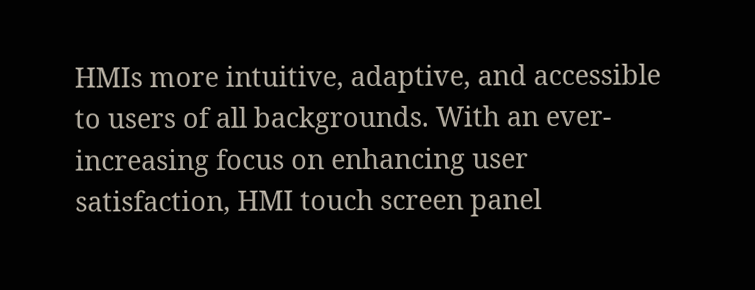HMIs more intuitive, adaptive, and accessible to users of all backgrounds. With an ever-increasing focus on enhancing user satisfaction, HMI touch screen panel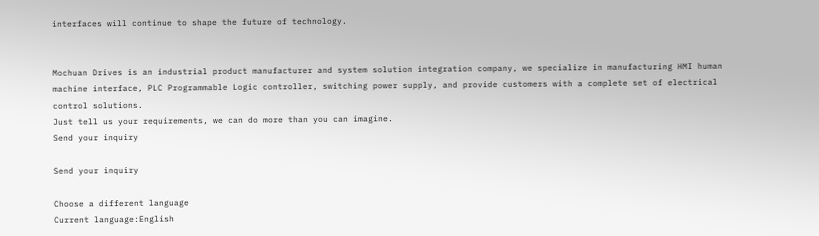interfaces will continue to shape the future of technology.


Mochuan Drives is an industrial product manufacturer and system solution integration company, we specialize in manufacturing HMI human machine interface, PLC Programmable Logic controller, switching power supply, and provide customers with a complete set of electrical control solutions.
Just tell us your requirements, we can do more than you can imagine.
Send your inquiry

Send your inquiry

Choose a different language
Current language:English